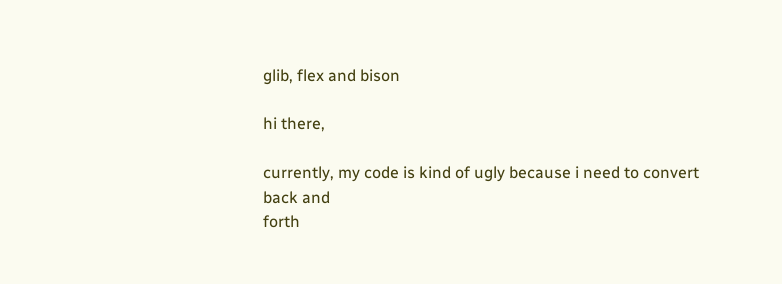glib, flex and bison

hi there,

currently, my code is kind of ugly because i need to convert back and
forth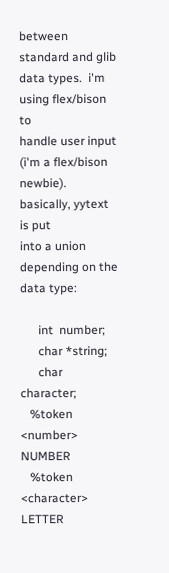between standard and glib data types.  i'm using flex/bison to
handle user input (i'm a flex/bison newbie).  basically, yytext is put
into a union depending on the data type:

      int  number;
      char *string;
      char character;
   %token <number>    NUMBER
   %token <character> LETTER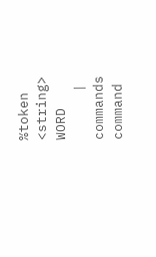%token <string>    WORD
      | commands command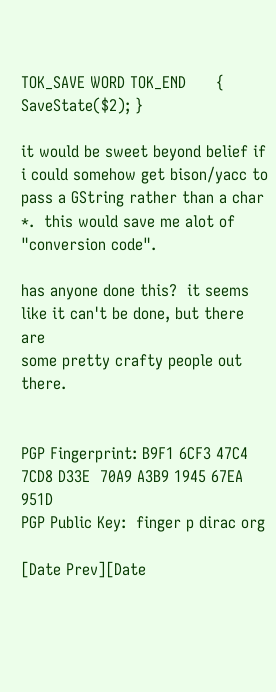TOK_SAVE WORD TOK_END      { SaveState($2); }

it would be sweet beyond belief if i could somehow get bison/yacc to
pass a GString rather than a char *.  this would save me alot of
"conversion code".

has anyone done this?  it seems like it can't be done, but there are
some pretty crafty people out there.


PGP Fingerprint: B9F1 6CF3 47C4 7CD8 D33E  70A9 A3B9 1945 67EA 951D
PGP Public Key:  finger p dirac org

[Date Prev][Date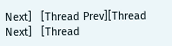Next]   [Thread Prev][Thread Next]   [Thread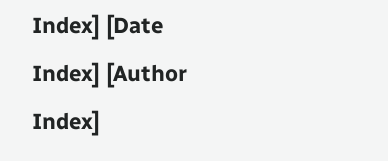Index] [Date Index] [Author Index]